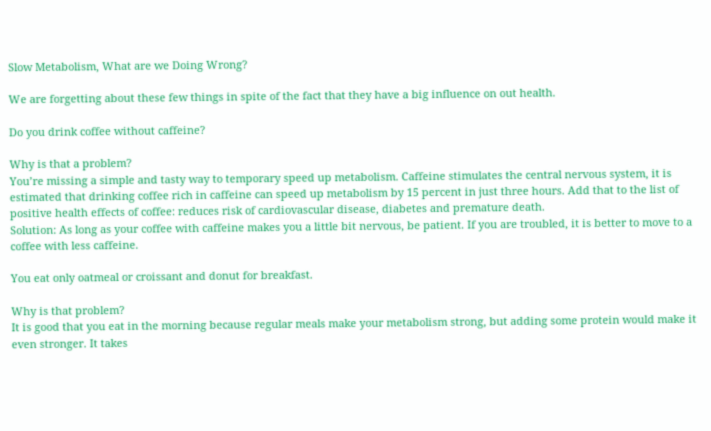Slow Metabolism, What are we Doing Wrong?

We are forgetting about these few things in spite of the fact that they have a big influence on out health.

Do you drink coffee without caffeine?

Why is that a problem?
You’re missing a simple and tasty way to temporary speed up metabolism. Caffeine stimulates the central nervous system, it is estimated that drinking coffee rich in caffeine can speed up metabolism by 15 percent in just three hours. Add that to the list of positive health effects of coffee: reduces risk of cardiovascular disease, diabetes and premature death.
Solution: As long as your coffee with caffeine makes you a little bit nervous, be patient. If you are troubled, it is better to move to a coffee with less caffeine.

You eat only oatmeal or croissant and donut for breakfast.

Why is that problem?
It is good that you eat in the morning because regular meals make your metabolism strong, but adding some protein would make it even stronger. It takes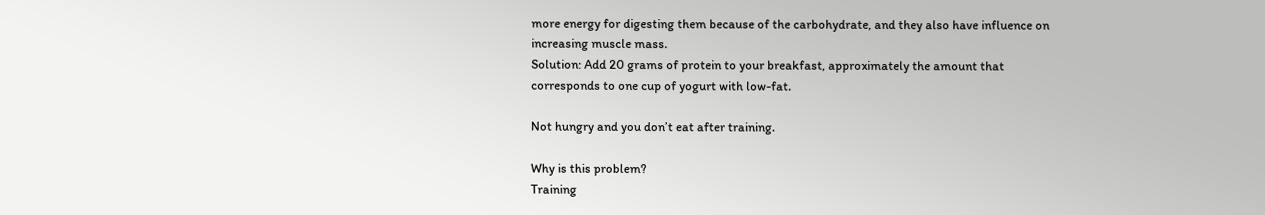more energy for digesting them because of the carbohydrate, and they also have influence on increasing muscle mass.
Solution: Add 20 grams of protein to your breakfast, approximately the amount that corresponds to one cup of yogurt with low-fat.

Not hungry and you don’t eat after training.

Why is this problem?
Training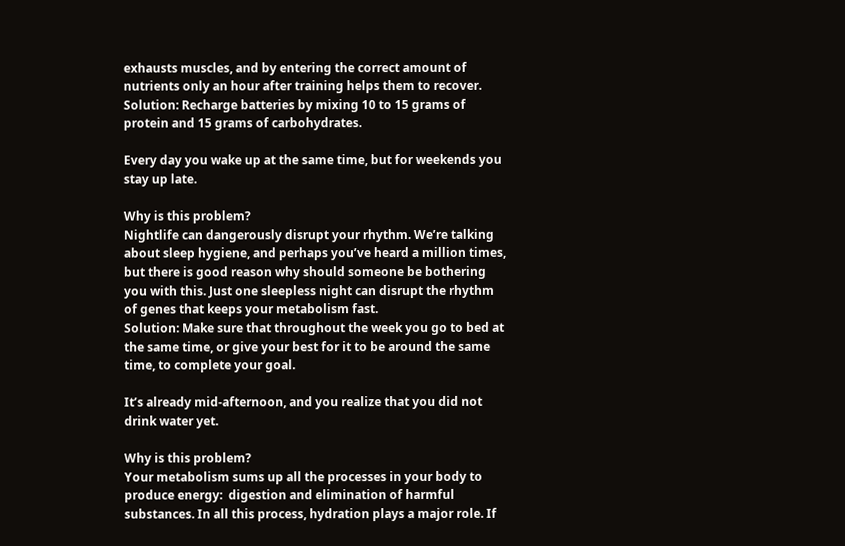exhausts muscles, and by entering the correct amount of nutrients only an hour after training helps them to recover.
Solution: Recharge batteries by mixing 10 to 15 grams of protein and 15 grams of carbohydrates.

Every day you wake up at the same time, but for weekends you stay up late.

Why is this problem?
Nightlife can dangerously disrupt your rhythm. We’re talking about sleep hygiene, and perhaps you’ve heard a million times, but there is good reason why should someone be bothering you with this. Just one sleepless night can disrupt the rhythm of genes that keeps your metabolism fast.
Solution: Make sure that throughout the week you go to bed at the same time, or give your best for it to be around the same time, to complete your goal.

It’s already mid-afternoon, and you realize that you did not drink water yet.

Why is this problem?
Your metabolism sums up all the processes in your body to produce energy:  digestion and elimination of harmful substances. In all this process, hydration plays a major role. If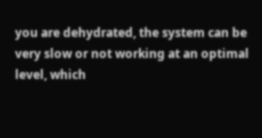you are dehydrated, the system can be very slow or not working at an optimal level, which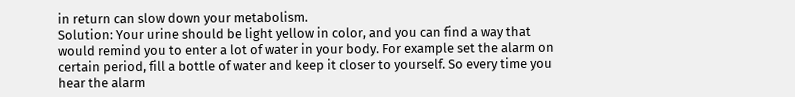in return can slow down your metabolism.
Solution: Your urine should be light yellow in color, and you can find a way that would remind you to enter a lot of water in your body. For example set the alarm on certain period, fill a bottle of water and keep it closer to yourself. So every time you hear the alarm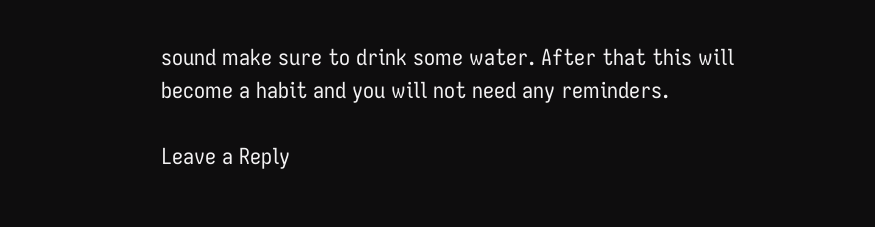sound make sure to drink some water. After that this will become a habit and you will not need any reminders.

Leave a Reply